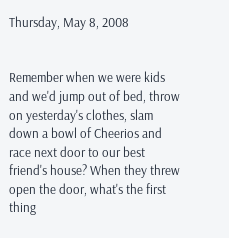Thursday, May 8, 2008


Remember when we were kids and we'd jump out of bed, throw on yesterday's clothes, slam down a bowl of Cheerios and race next door to our best friend's house? When they threw open the door, what's the first thing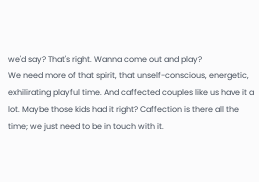we'd say? That's right. Wanna come out and play?
We need more of that spirit, that unself-conscious, energetic, exhilirating playful time. And caffected couples like us have it a lot. Maybe those kids had it right? Caffection is there all the time; we just need to be in touch with it.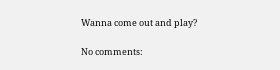Wanna come out and play?

No comments: